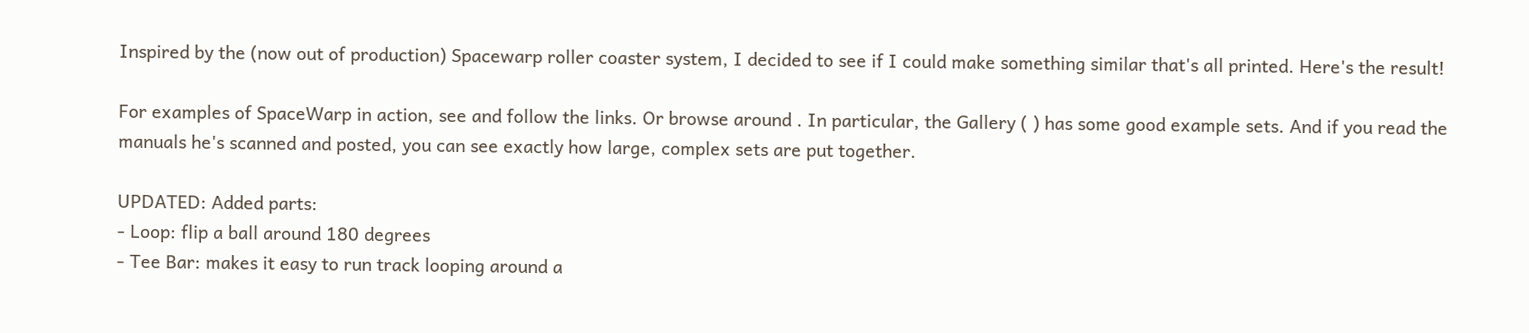Inspired by the (now out of production) Spacewarp roller coaster system, I decided to see if I could make something similar that's all printed. Here's the result!

For examples of SpaceWarp in action, see and follow the links. Or browse around . In particular, the Gallery ( ) has some good example sets. And if you read the manuals he's scanned and posted, you can see exactly how large, complex sets are put together.

UPDATED: Added parts:
- Loop: flip a ball around 180 degrees
- Tee Bar: makes it easy to run track looping around a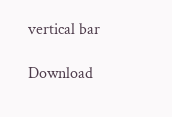vertical bar

Download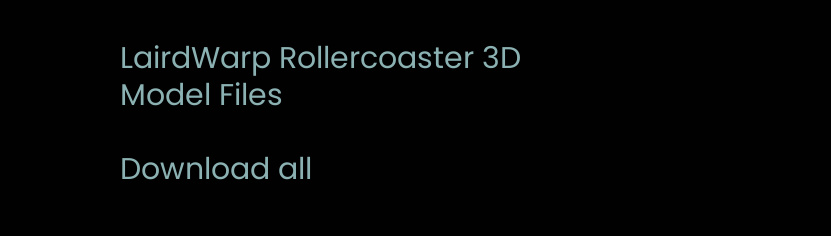LairdWarp Rollercoaster 3D Model Files

Download all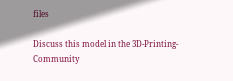files

Discuss this model in the 3D-Printing-Community